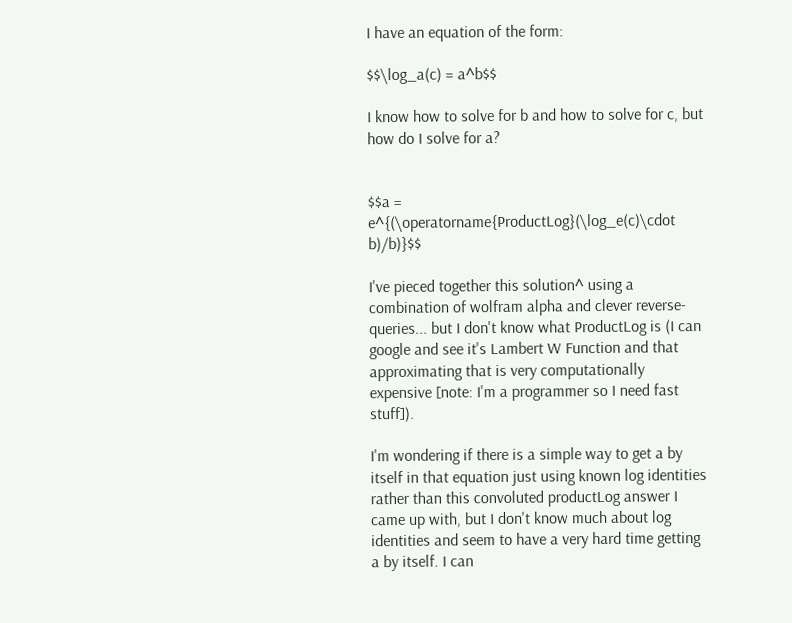I have an equation of the form:

$$\log_a(c) = a^b$$

I know how to solve for b and how to solve for c, but how do I solve for a?


$$a = e^{(\operatorname{ProductLog}(\log_e(c)\cdot b)/b)}$$

I've pieced together this solution^ using a combination of wolfram alpha and clever reverse-queries... but I don't know what ProductLog is (I can google and see it's Lambert W Function and that approximating that is very computationally expensive [note: I'm a programmer so I need fast stuff]).

I'm wondering if there is a simple way to get a by itself in that equation just using known log identities rather than this convoluted productLog answer I came up with, but I don't know much about log identities and seem to have a very hard time getting a by itself. I can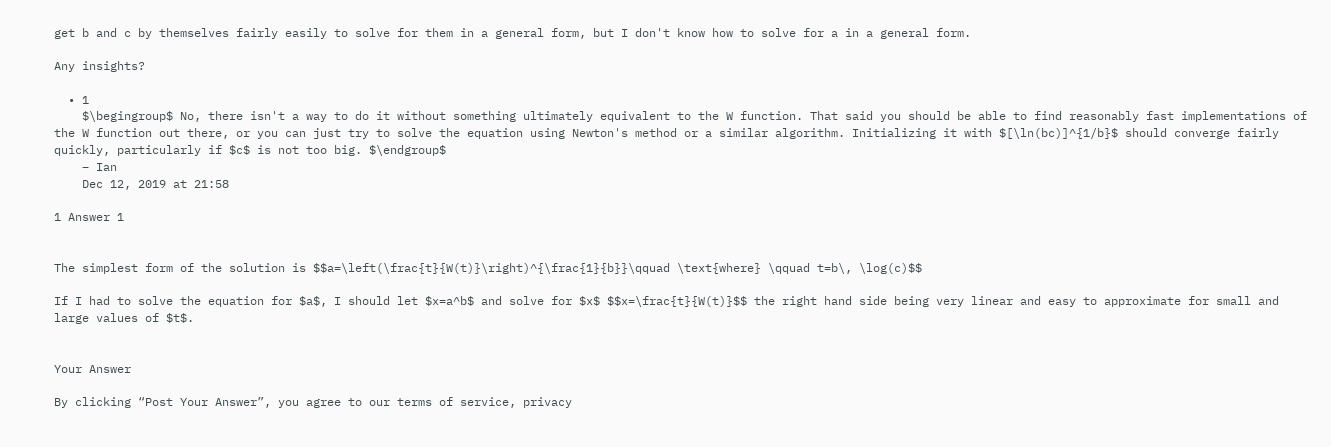get b and c by themselves fairly easily to solve for them in a general form, but I don't know how to solve for a in a general form.

Any insights?

  • 1
    $\begingroup$ No, there isn't a way to do it without something ultimately equivalent to the W function. That said you should be able to find reasonably fast implementations of the W function out there, or you can just try to solve the equation using Newton's method or a similar algorithm. Initializing it with $[\ln(bc)]^{1/b}$ should converge fairly quickly, particularly if $c$ is not too big. $\endgroup$
    – Ian
    Dec 12, 2019 at 21:58

1 Answer 1


The simplest form of the solution is $$a=\left(\frac{t}{W(t)}\right)^{\frac{1}{b}}\qquad \text{where} \qquad t=b\, \log(c)$$

If I had to solve the equation for $a$, I should let $x=a^b$ and solve for $x$ $$x=\frac{t}{W(t)}$$ the right hand side being very linear and easy to approximate for small and large values of $t$.


Your Answer

By clicking “Post Your Answer”, you agree to our terms of service, privacy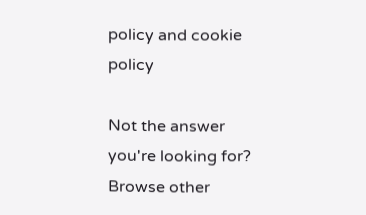policy and cookie policy

Not the answer you're looking for? Browse other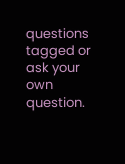questions tagged or ask your own question.